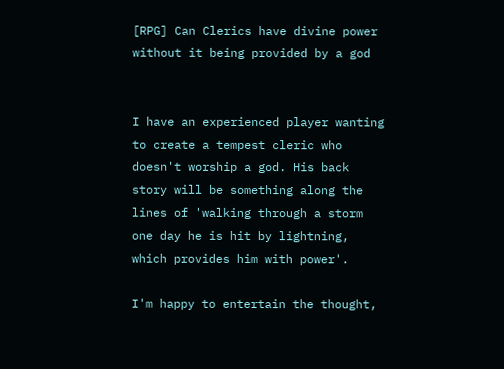[RPG] Can Clerics have divine power without it being provided by a god


I have an experienced player wanting to create a tempest cleric who doesn't worship a god. His back story will be something along the lines of 'walking through a storm one day he is hit by lightning, which provides him with power'.

I'm happy to entertain the thought,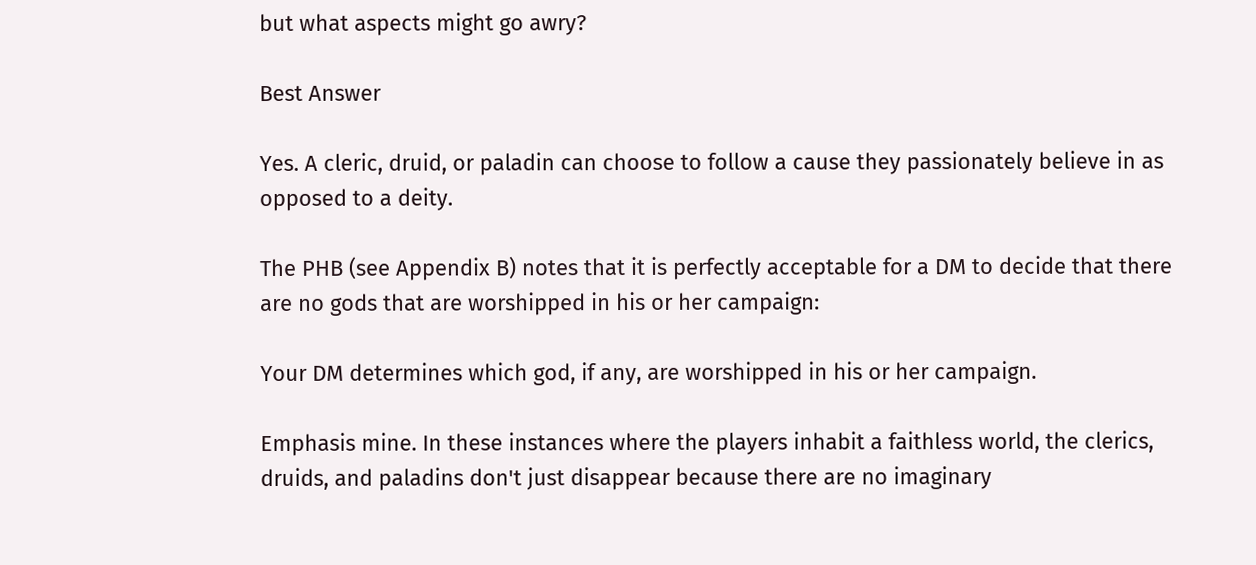but what aspects might go awry?

Best Answer

Yes. A cleric, druid, or paladin can choose to follow a cause they passionately believe in as opposed to a deity.

The PHB (see Appendix B) notes that it is perfectly acceptable for a DM to decide that there are no gods that are worshipped in his or her campaign:

Your DM determines which god, if any, are worshipped in his or her campaign.

Emphasis mine. In these instances where the players inhabit a faithless world, the clerics, druids, and paladins don't just disappear because there are no imaginary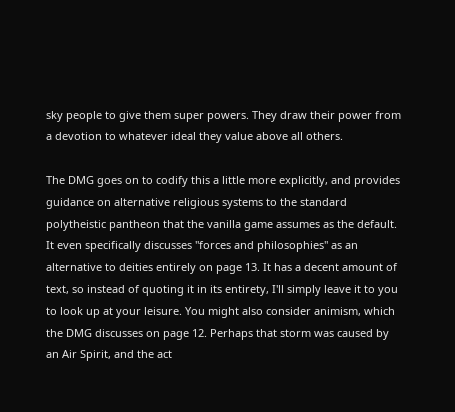sky people to give them super powers. They draw their power from a devotion to whatever ideal they value above all others.

The DMG goes on to codify this a little more explicitly, and provides guidance on alternative religious systems to the standard polytheistic pantheon that the vanilla game assumes as the default. It even specifically discusses "forces and philosophies" as an alternative to deities entirely on page 13. It has a decent amount of text, so instead of quoting it in its entirety, I'll simply leave it to you to look up at your leisure. You might also consider animism, which the DMG discusses on page 12. Perhaps that storm was caused by an Air Spirit, and the act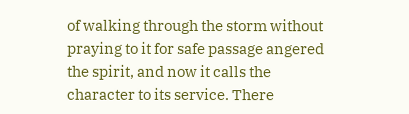of walking through the storm without praying to it for safe passage angered the spirit, and now it calls the character to its service. There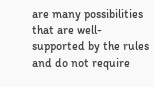are many possibilities that are well-supported by the rules and do not require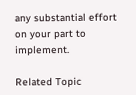any substantial effort on your part to implement.

Related Topic